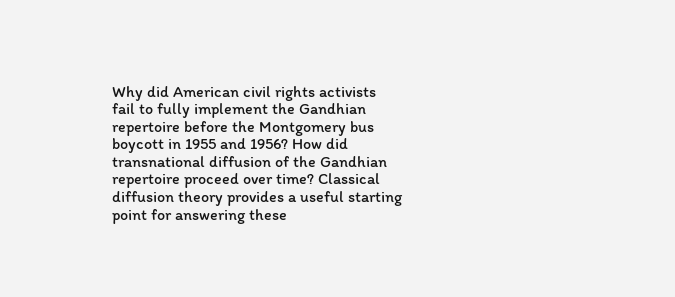Why did American civil rights activists fail to fully implement the Gandhian repertoire before the Montgomery bus boycott in 1955 and 1956? How did transnational diffusion of the Gandhian repertoire proceed over time? Classical diffusion theory provides a useful starting point for answering these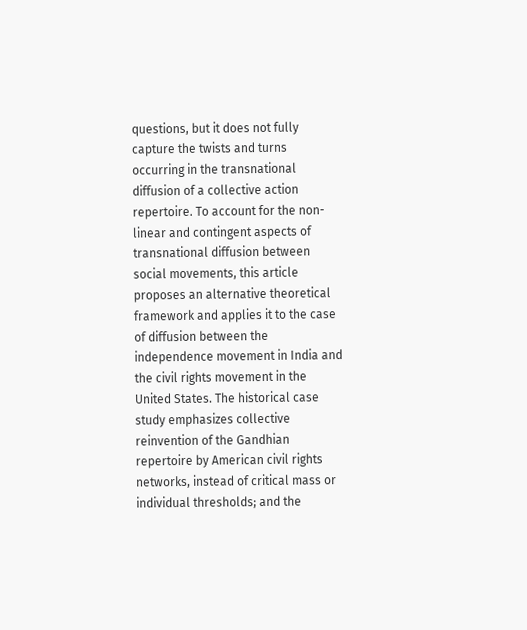questions, but it does not fully capture the twists and turns occurring in the transnational diffusion of a collective action repertoire. To account for the non-linear and contingent aspects of transnational diffusion between social movements, this article proposes an alternative theoretical framework and applies it to the case of diffusion between the independence movement in India and the civil rights movement in the United States. The historical case study emphasizes collective reinvention of the Gandhian repertoire by American civil rights networks, instead of critical mass or individual thresholds; and the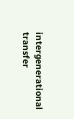intergenerational transfer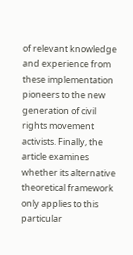of relevant knowledge and experience from these implementation pioneers to the new generation of civil rights movement activists. Finally, the article examines whether its alternative theoretical framework only applies to this particular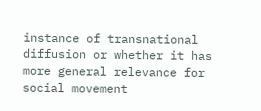instance of transnational diffusion or whether it has more general relevance for social movement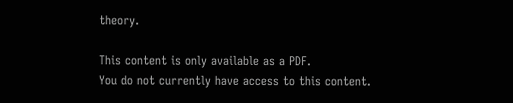theory.

This content is only available as a PDF.
You do not currently have access to this content.